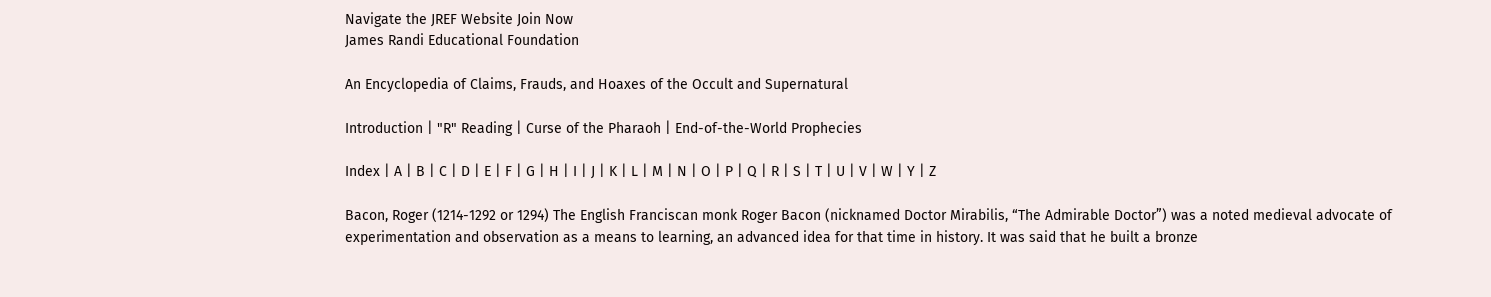Navigate the JREF Website Join Now
James Randi Educational Foundation

An Encyclopedia of Claims, Frauds, and Hoaxes of the Occult and Supernatural

Introduction | "R" Reading | Curse of the Pharaoh | End-of-the-World Prophecies

Index | A | B | C | D | E | F | G | H | I | J | K | L | M | N | O | P | Q | R | S | T | U | V | W | Y | Z

Bacon, Roger (1214-1292 or 1294) The English Franciscan monk Roger Bacon (nicknamed Doctor Mirabilis, “The Admirable Doctor”) was a noted medieval advocate of experimentation and observation as a means to learning, an advanced idea for that time in history. It was said that he built a bronze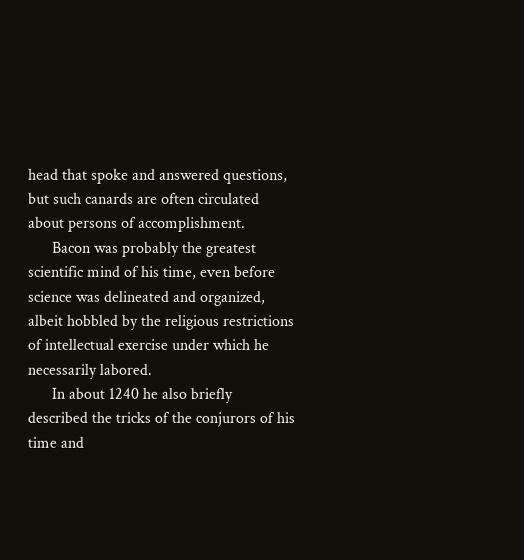head that spoke and answered questions, but such canards are often circulated about persons of accomplishment.
      Bacon was probably the greatest scientific mind of his time, even before science was delineated and organized, albeit hobbled by the religious restrictions of intellectual exercise under which he necessarily labored.
      In about 1240 he also briefly described the tricks of the conjurors of his time and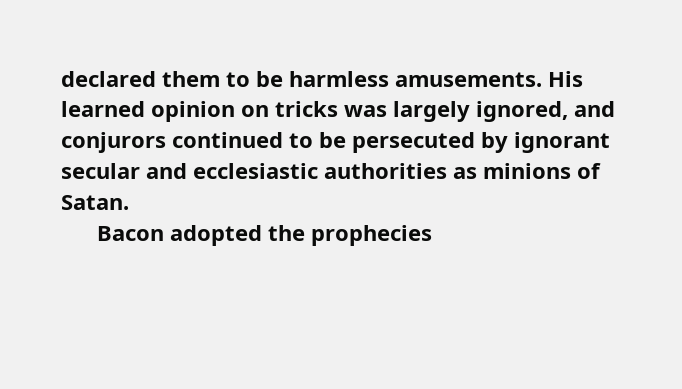declared them to be harmless amusements. His learned opinion on tricks was largely ignored, and conjurors continued to be persecuted by ignorant secular and ecclesiastic authorities as minions of Satan.
      Bacon adopted the prophecies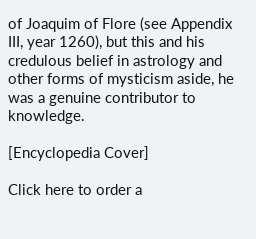of Joaquim of Flore (see Appendix III, year 1260), but this and his credulous belief in astrology and other forms of mysticism aside, he was a genuine contributor to knowledge.

[Encyclopedia Cover]

Click here to order a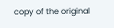copy of the original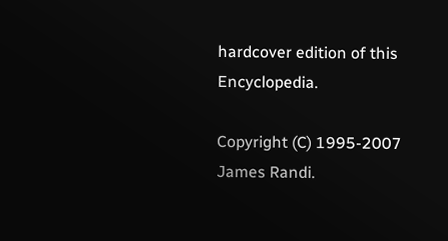hardcover edition of this Encyclopedia.

Copyright (C) 1995-2007 James Randi.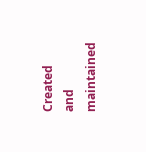Created and maintained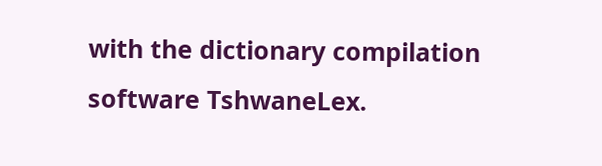with the dictionary compilation software TshwaneLex.